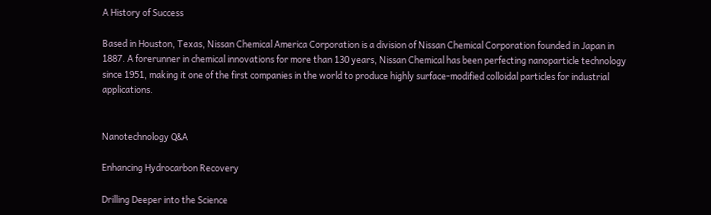A History of Success

Based in Houston, Texas, Nissan Chemical America Corporation is a division of Nissan Chemical Corporation founded in Japan in 1887. A forerunner in chemical innovations for more than 130 years, Nissan Chemical has been perfecting nanoparticle technology since 1951, making it one of the first companies in the world to produce highly surface-modified colloidal particles for industrial applications.


Nanotechnology Q&A

Enhancing Hydrocarbon Recovery

Drilling Deeper into the Science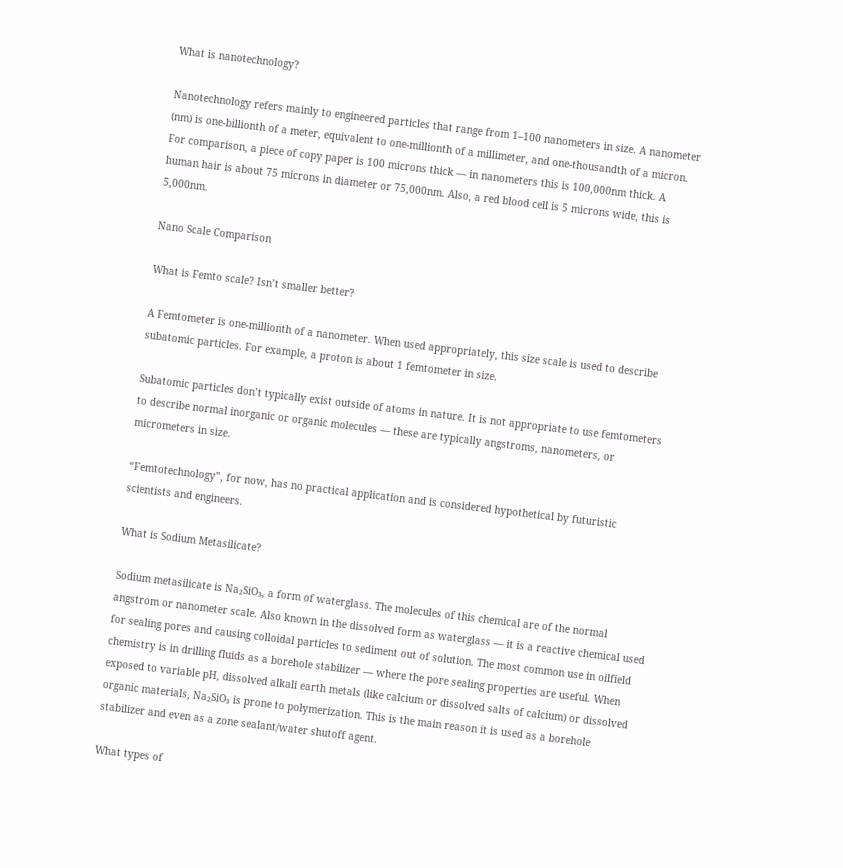What is nanotechnology?

Nanotechnology refers mainly to engineered particles that range from 1–100 nanometers in size. A nanometer (nm) is one-billionth of a meter, equivalent to one-millionth of a millimeter, and one-thousandth of a micron. For comparison, a piece of copy paper is 100 microns thick — in nanometers this is 100,000nm thick. A human hair is about 75 microns in diameter or 75,000nm. Also, a red blood cell is 5 microns wide, this is 5,000nm.

Nano Scale Comparison

What is Femto scale? Isn’t smaller better?

A Femtometer is one-millionth of a nanometer. When used appropriately, this size scale is used to describe subatomic particles. For example, a proton is about 1 femtometer in size.

Subatomic particles don’t typically exist outside of atoms in nature. It is not appropriate to use femtometers to describe normal inorganic or organic molecules — these are typically angstroms, nanometers, or micrometers in size.

“Femtotechnology”, for now, has no practical application and is considered hypothetical by futuristic scientists and engineers.

What is Sodium Metasilicate?

Sodium metasilicate is Na₂SiO₃, a form of waterglass. The molecules of this chemical are of the normal angstrom or nanometer scale. Also known in the dissolved form as waterglass — it is a reactive chemical used for sealing pores and causing colloidal particles to sediment out of solution. The most common use in oilfield chemistry is in drilling fluids as a borehole stabilizer — where the pore sealing properties are useful. When exposed to variable pH, dissolved alkali earth metals (like calcium or dissolved salts of calcium) or dissolved organic materials, Na₂SiO₃ is prone to polymerization. This is the main reason it is used as a borehole stabilizer and even as a zone sealant/water shutoff agent.

What types of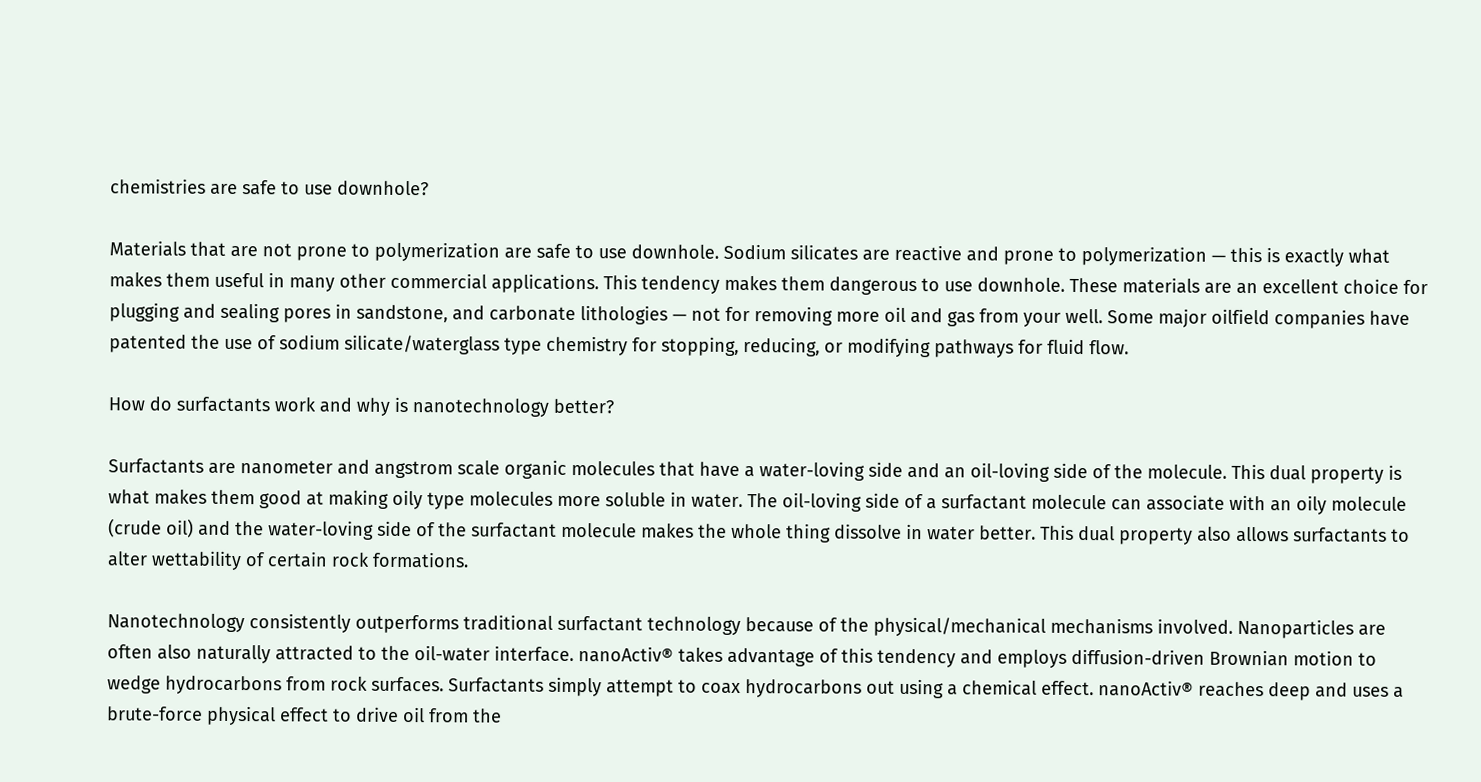chemistries are safe to use downhole?

Materials that are not prone to polymerization are safe to use downhole. Sodium silicates are reactive and prone to polymerization — this is exactly what makes them useful in many other commercial applications. This tendency makes them dangerous to use downhole. These materials are an excellent choice for plugging and sealing pores in sandstone, and carbonate lithologies — not for removing more oil and gas from your well. Some major oilfield companies have patented the use of sodium silicate/waterglass type chemistry for stopping, reducing, or modifying pathways for fluid flow.

How do surfactants work and why is nanotechnology better?

Surfactants are nanometer and angstrom scale organic molecules that have a water-loving side and an oil-loving side of the molecule. This dual property is what makes them good at making oily type molecules more soluble in water. The oil-loving side of a surfactant molecule can associate with an oily molecule (crude oil) and the water-loving side of the surfactant molecule makes the whole thing dissolve in water better. This dual property also allows surfactants to alter wettability of certain rock formations.

Nanotechnology consistently outperforms traditional surfactant technology because of the physical/mechanical mechanisms involved. Nanoparticles are often also naturally attracted to the oil-water interface. nanoActiv® takes advantage of this tendency and employs diffusion-driven Brownian motion to wedge hydrocarbons from rock surfaces. Surfactants simply attempt to coax hydrocarbons out using a chemical effect. nanoActiv® reaches deep and uses a brute-force physical effect to drive oil from the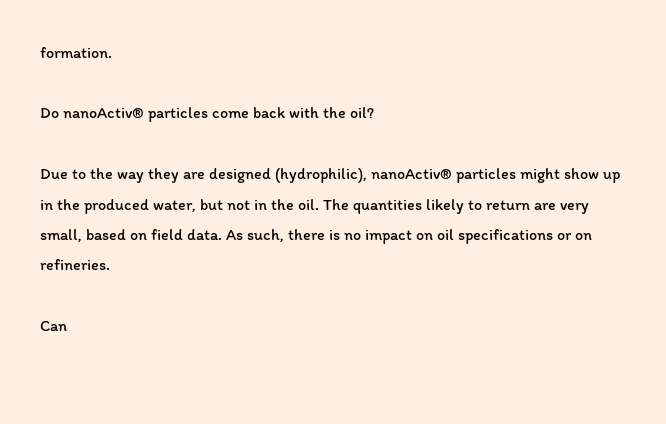formation.

Do nanoActiv® particles come back with the oil?

Due to the way they are designed (hydrophilic), nanoActiv® particles might show up in the produced water, but not in the oil. The quantities likely to return are very small, based on field data. As such, there is no impact on oil specifications or on refineries.

Can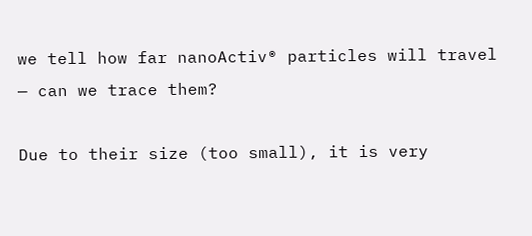we tell how far nanoActiv® particles will travel — can we trace them?

Due to their size (too small), it is very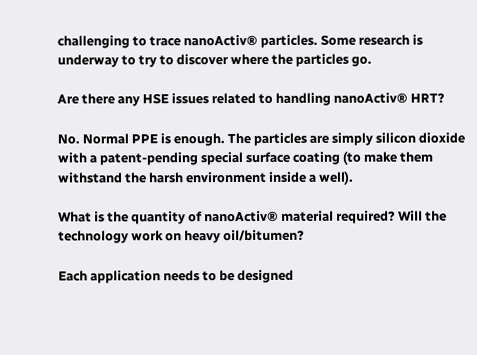challenging to trace nanoActiv® particles. Some research is underway to try to discover where the particles go.

Are there any HSE issues related to handling nanoActiv® HRT?

No. Normal PPE is enough. The particles are simply silicon dioxide with a patent-pending special surface coating (to make them withstand the harsh environment inside a well).

What is the quantity of nanoActiv® material required? Will the technology work on heavy oil/bitumen?

Each application needs to be designed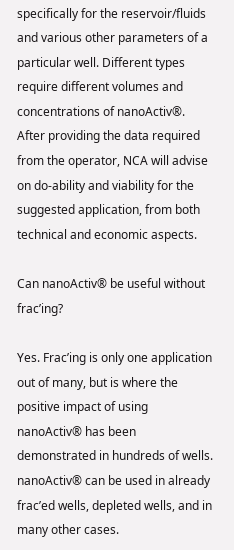specifically for the reservoir/fluids and various other parameters of a particular well. Different types require different volumes and concentrations of nanoActiv®. After providing the data required from the operator, NCA will advise on do-ability and viability for the suggested application, from both technical and economic aspects.

Can nanoActiv® be useful without frac’ing?

Yes. Frac’ing is only one application out of many, but is where the positive impact of using nanoActiv® has been demonstrated in hundreds of wells. nanoActiv® can be used in already frac’ed wells, depleted wells, and in many other cases.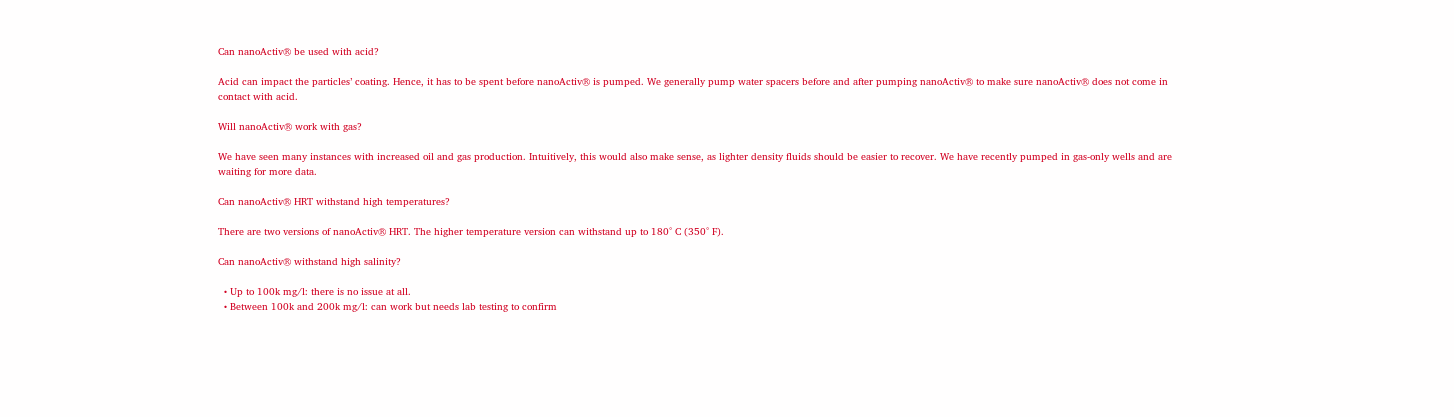Can nanoActiv® be used with acid?

Acid can impact the particles’ coating. Hence, it has to be spent before nanoActiv® is pumped. We generally pump water spacers before and after pumping nanoActiv® to make sure nanoActiv® does not come in contact with acid.

Will nanoActiv® work with gas?

We have seen many instances with increased oil and gas production. Intuitively, this would also make sense, as lighter density fluids should be easier to recover. We have recently pumped in gas-only wells and are waiting for more data.

Can nanoActiv® HRT withstand high temperatures?

There are two versions of nanoActiv® HRT. The higher temperature version can withstand up to 180° C (350° F).

Can nanoActiv® withstand high salinity?

  • Up to 100k mg/l: there is no issue at all.
  • Between 100k and 200k mg/l: can work but needs lab testing to confirm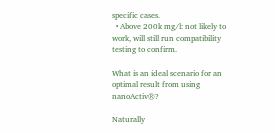specific cases.
  • Above 200k mg/l: not likely to work, will still run compatibility testing to confirm.

What is an ideal scenario for an optimal result from using nanoActiv®?

Naturally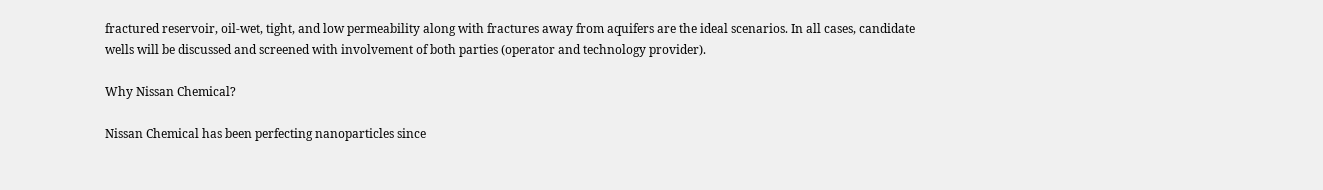fractured reservoir, oil-wet, tight, and low permeability along with fractures away from aquifers are the ideal scenarios. In all cases, candidate wells will be discussed and screened with involvement of both parties (operator and technology provider).

Why Nissan Chemical?

Nissan Chemical has been perfecting nanoparticles since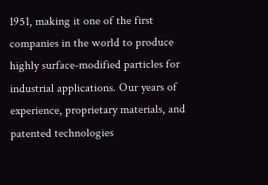1951, making it one of the first companies in the world to produce highly surface-modified particles for industrial applications. Our years of experience, proprietary materials, and patented technologies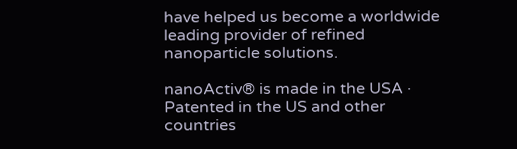have helped us become a worldwide leading provider of refined nanoparticle solutions.

nanoActiv® is made in the USA · Patented in the US and other countries